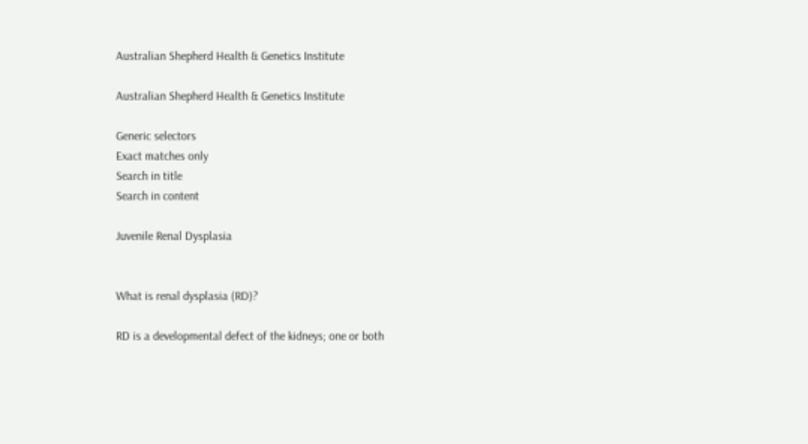Australian Shepherd Health & Genetics Institute

Australian Shepherd Health & Genetics Institute

Generic selectors
Exact matches only
Search in title
Search in content

Juvenile Renal Dysplasia


What is renal dysplasia (RD)?

RD is a developmental defect of the kidneys; one or both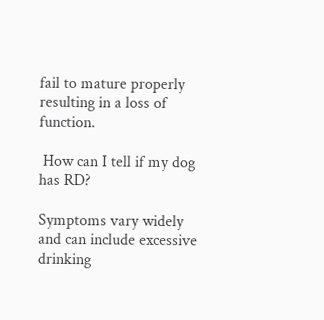fail to mature properly resulting in a loss of function.

 How can I tell if my dog has RD?

Symptoms vary widely and can include excessive drinking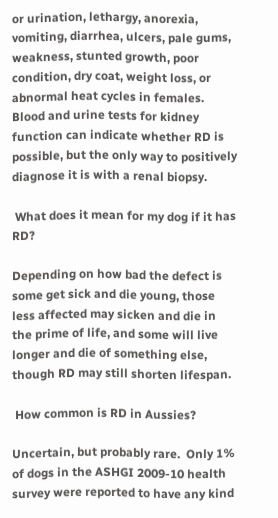or urination, lethargy, anorexia, vomiting, diarrhea, ulcers, pale gums, weakness, stunted growth, poor condition, dry coat, weight loss, or abnormal heat cycles in females.  Blood and urine tests for kidney function can indicate whether RD is possible, but the only way to positively diagnose it is with a renal biopsy.

 What does it mean for my dog if it has RD?

Depending on how bad the defect is some get sick and die young, those less affected may sicken and die in the prime of life, and some will live longer and die of something else, though RD may still shorten lifespan.

 How common is RD in Aussies?

Uncertain, but probably rare.  Only 1% of dogs in the ASHGI 2009-10 health survey were reported to have any kind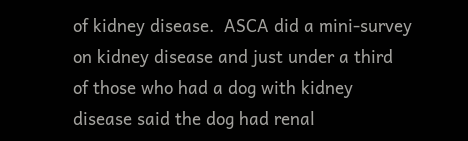of kidney disease.  ASCA did a mini-survey on kidney disease and just under a third of those who had a dog with kidney disease said the dog had renal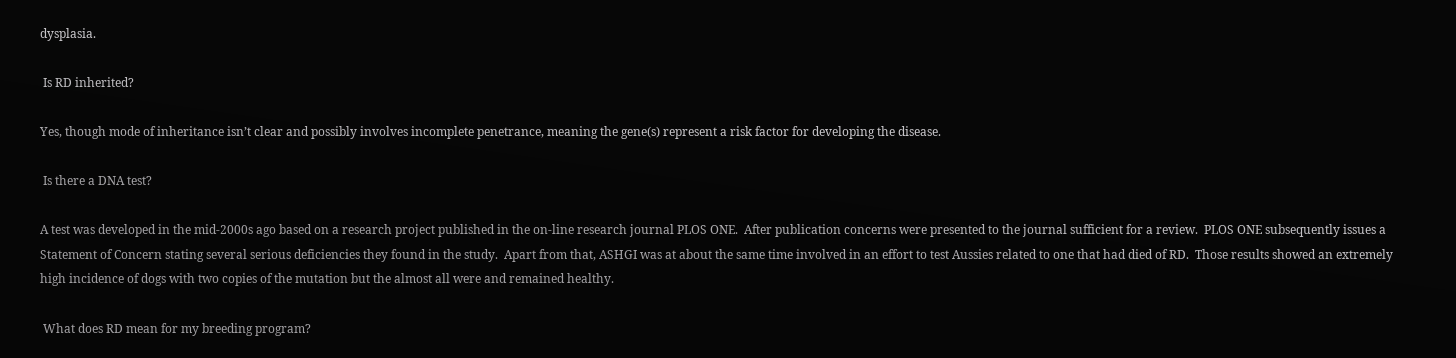dysplasia.

 Is RD inherited?

Yes, though mode of inheritance isn’t clear and possibly involves incomplete penetrance, meaning the gene(s) represent a risk factor for developing the disease.

 Is there a DNA test?

A test was developed in the mid-2000s ago based on a research project published in the on-line research journal PLOS ONE.  After publication concerns were presented to the journal sufficient for a review.  PLOS ONE subsequently issues a Statement of Concern stating several serious deficiencies they found in the study.  Apart from that, ASHGI was at about the same time involved in an effort to test Aussies related to one that had died of RD.  Those results showed an extremely high incidence of dogs with two copies of the mutation but the almost all were and remained healthy.

 What does RD mean for my breeding program?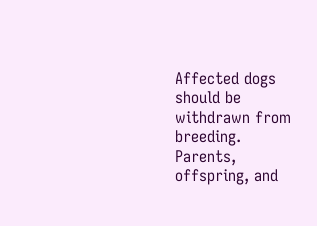Affected dogs should be withdrawn from breeding.  Parents, offspring, and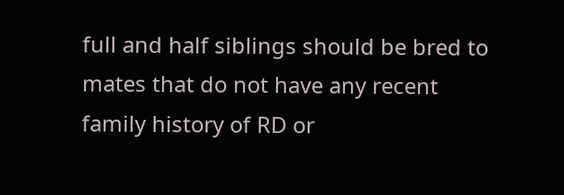full and half siblings should be bred to mates that do not have any recent family history of RD or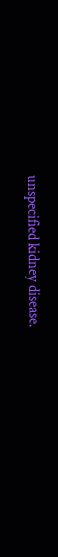unspecified kidney disease.